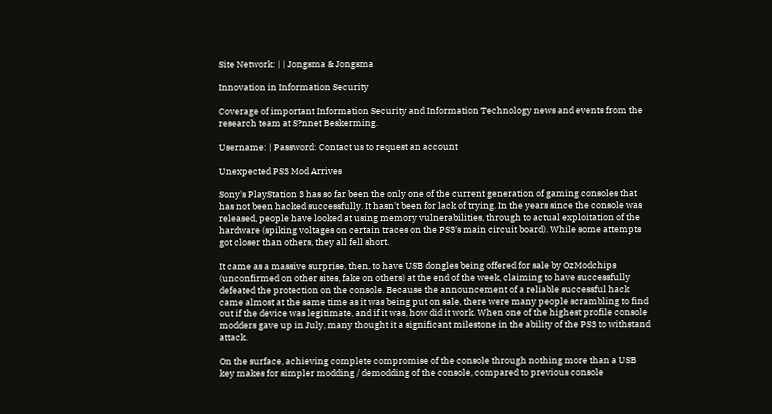Site Network: | | Jongsma & Jongsma

Innovation in Information Security

Coverage of important Information Security and Information Technology news and events from the research team at S?nnet Beskerming.

Username: | Password: Contact us to request an account

Unexpected PS3 Mod Arrives

Sony's PlayStation 3 has so far been the only one of the current generation of gaming consoles that has not been hacked successfully. It hasn't been for lack of trying. In the years since the console was released, people have looked at using memory vulnerabilities, through to actual exploitation of the hardware (spiking voltages on certain traces on the PS3's main circuit board). While some attempts got closer than others, they all fell short.

It came as a massive surprise, then, to have USB dongles being offered for sale by OzModchips (unconfirmed on other sites, fake on others) at the end of the week, claiming to have successfully defeated the protection on the console. Because the announcement of a reliable successful hack came almost at the same time as it was being put on sale, there were many people scrambling to find out if the device was legitimate, and if it was, how did it work. When one of the highest profile console modders gave up in July, many thought it a significant milestone in the ability of the PS3 to withstand attack.

On the surface, achieving complete compromise of the console through nothing more than a USB key makes for simpler modding / demodding of the console, compared to previous console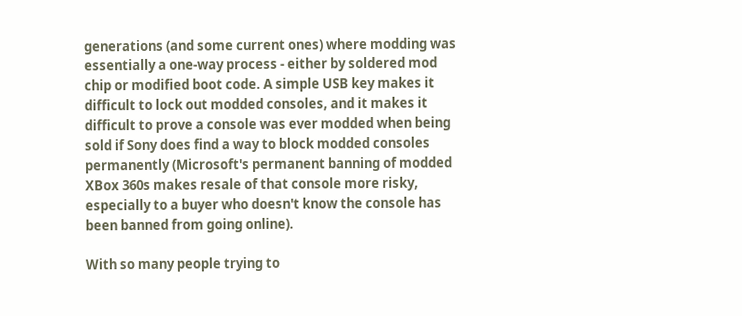generations (and some current ones) where modding was essentially a one-way process - either by soldered mod chip or modified boot code. A simple USB key makes it difficult to lock out modded consoles, and it makes it difficult to prove a console was ever modded when being sold if Sony does find a way to block modded consoles permanently (Microsoft's permanent banning of modded XBox 360s makes resale of that console more risky, especially to a buyer who doesn't know the console has been banned from going online).

With so many people trying to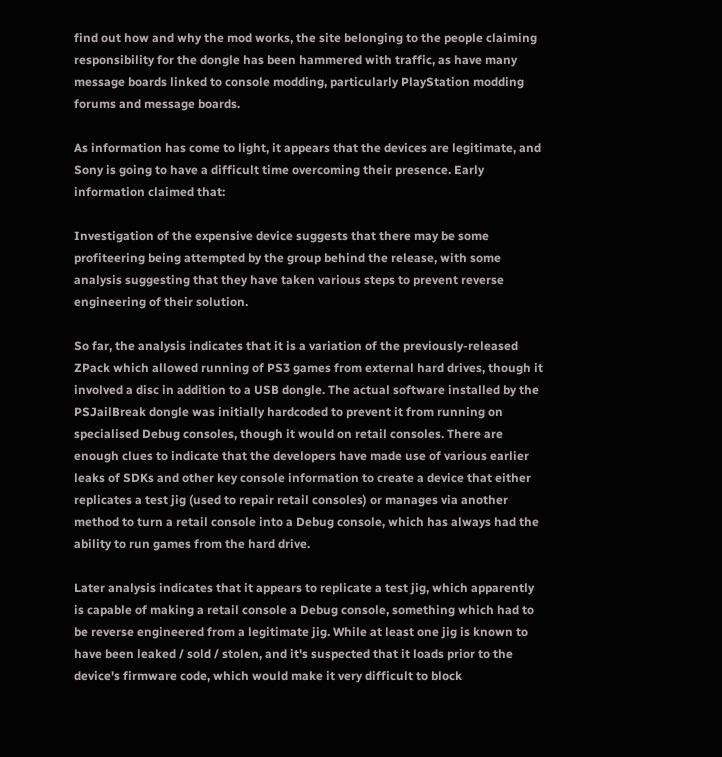find out how and why the mod works, the site belonging to the people claiming responsibility for the dongle has been hammered with traffic, as have many message boards linked to console modding, particularly PlayStation modding forums and message boards.

As information has come to light, it appears that the devices are legitimate, and Sony is going to have a difficult time overcoming their presence. Early information claimed that:

Investigation of the expensive device suggests that there may be some profiteering being attempted by the group behind the release, with some analysis suggesting that they have taken various steps to prevent reverse engineering of their solution.

So far, the analysis indicates that it is a variation of the previously-released ZPack which allowed running of PS3 games from external hard drives, though it involved a disc in addition to a USB dongle. The actual software installed by the PSJailBreak dongle was initially hardcoded to prevent it from running on specialised Debug consoles, though it would on retail consoles. There are enough clues to indicate that the developers have made use of various earlier leaks of SDKs and other key console information to create a device that either replicates a test jig (used to repair retail consoles) or manages via another method to turn a retail console into a Debug console, which has always had the ability to run games from the hard drive.

Later analysis indicates that it appears to replicate a test jig, which apparently is capable of making a retail console a Debug console, something which had to be reverse engineered from a legitimate jig. While at least one jig is known to have been leaked / sold / stolen, and it's suspected that it loads prior to the device's firmware code, which would make it very difficult to block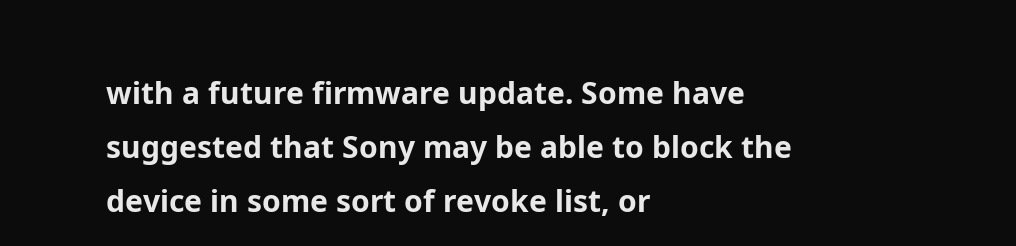with a future firmware update. Some have suggested that Sony may be able to block the device in some sort of revoke list, or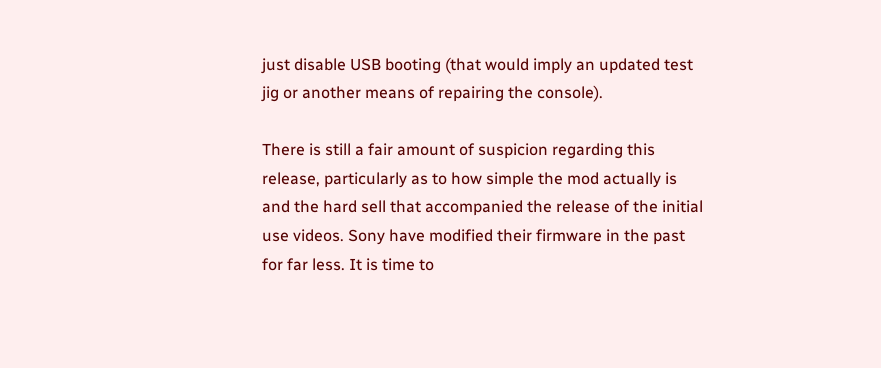just disable USB booting (that would imply an updated test jig or another means of repairing the console).

There is still a fair amount of suspicion regarding this release, particularly as to how simple the mod actually is and the hard sell that accompanied the release of the initial use videos. Sony have modified their firmware in the past for far less. It is time to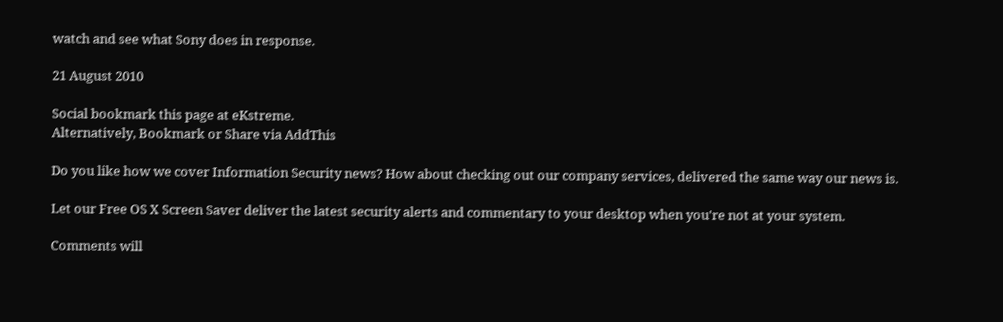watch and see what Sony does in response.

21 August 2010

Social bookmark this page at eKstreme.
Alternatively, Bookmark or Share via AddThis

Do you like how we cover Information Security news? How about checking out our company services, delivered the same way our news is.

Let our Free OS X Screen Saver deliver the latest security alerts and commentary to your desktop when you're not at your system.

Comments will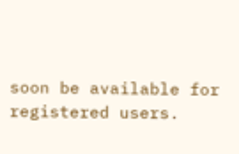soon be available for registered users.